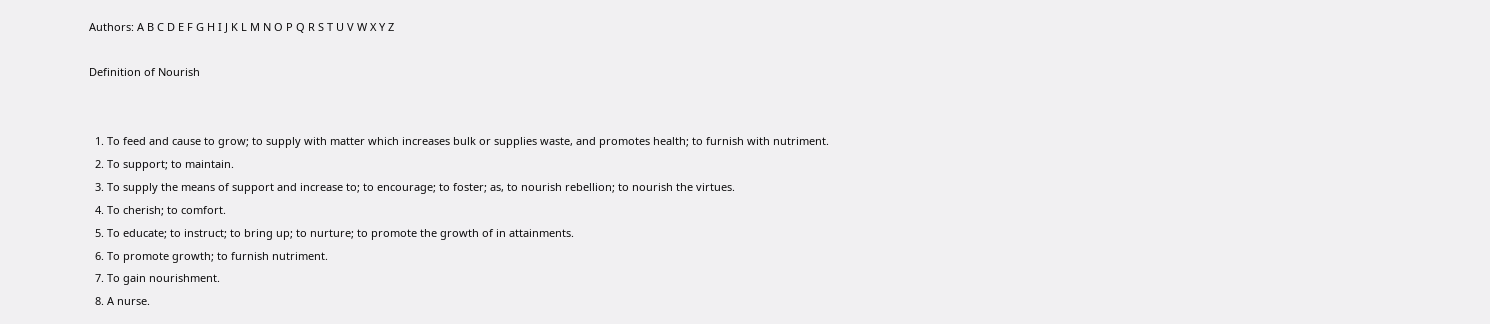Authors: A B C D E F G H I J K L M N O P Q R S T U V W X Y Z

Definition of Nourish


  1. To feed and cause to grow; to supply with matter which increases bulk or supplies waste, and promotes health; to furnish with nutriment.
  2. To support; to maintain.
  3. To supply the means of support and increase to; to encourage; to foster; as, to nourish rebellion; to nourish the virtues.
  4. To cherish; to comfort.
  5. To educate; to instruct; to bring up; to nurture; to promote the growth of in attainments.
  6. To promote growth; to furnish nutriment.
  7. To gain nourishment.
  8. A nurse.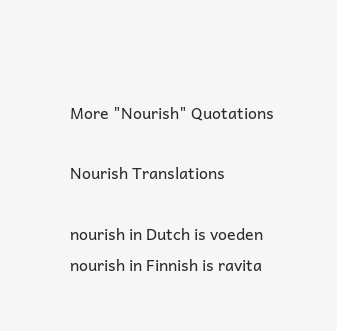More "Nourish" Quotations

Nourish Translations

nourish in Dutch is voeden
nourish in Finnish is ravita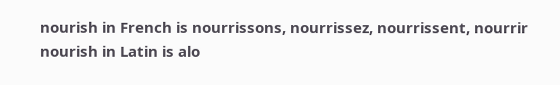nourish in French is nourrissons, nourrissez, nourrissent, nourrir
nourish in Latin is alo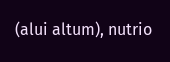(alui altum), nutrio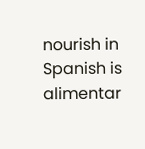nourish in Spanish is alimentar